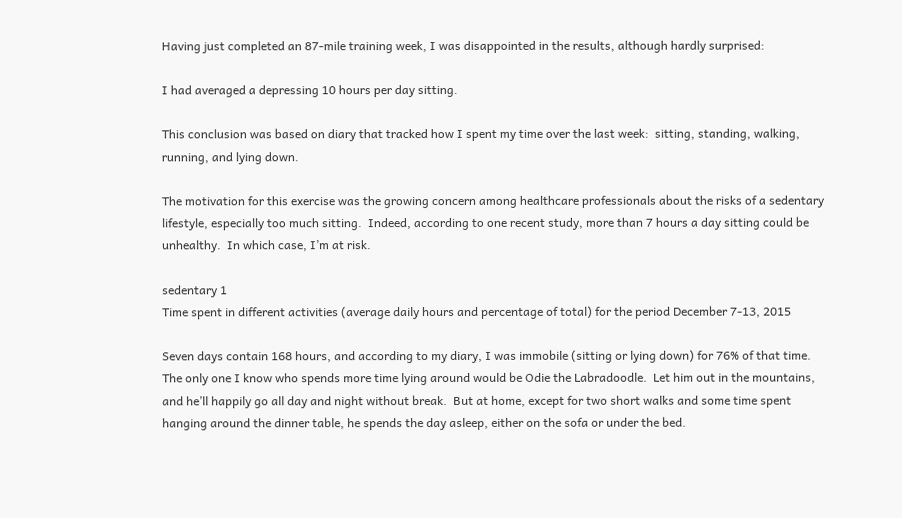Having just completed an 87-mile training week, I was disappointed in the results, although hardly surprised:

I had averaged a depressing 10 hours per day sitting.

This conclusion was based on diary that tracked how I spent my time over the last week:  sitting, standing, walking, running, and lying down.

The motivation for this exercise was the growing concern among healthcare professionals about the risks of a sedentary lifestyle, especially too much sitting.  Indeed, according to one recent study, more than 7 hours a day sitting could be unhealthy.  In which case, I’m at risk.

sedentary 1
Time spent in different activities (average daily hours and percentage of total) for the period December 7-13, 2015

Seven days contain 168 hours, and according to my diary, I was immobile (sitting or lying down) for 76% of that time.  The only one I know who spends more time lying around would be Odie the Labradoodle.  Let him out in the mountains, and he’ll happily go all day and night without break.  But at home, except for two short walks and some time spent hanging around the dinner table, he spends the day asleep, either on the sofa or under the bed.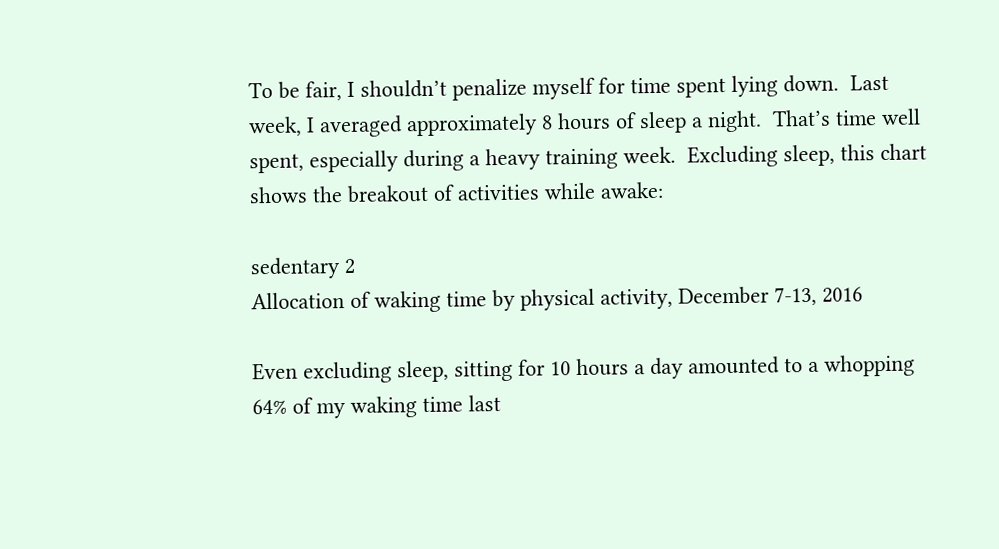To be fair, I shouldn’t penalize myself for time spent lying down.  Last week, I averaged approximately 8 hours of sleep a night.  That’s time well spent, especially during a heavy training week.  Excluding sleep, this chart shows the breakout of activities while awake:

sedentary 2
Allocation of waking time by physical activity, December 7-13, 2016

Even excluding sleep, sitting for 10 hours a day amounted to a whopping 64% of my waking time last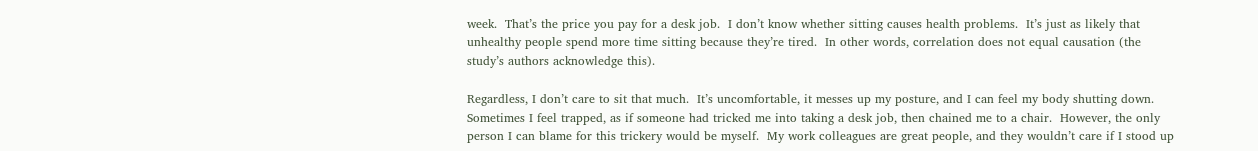week.  That’s the price you pay for a desk job.  I don’t know whether sitting causes health problems.  It’s just as likely that unhealthy people spend more time sitting because they’re tired.  In other words, correlation does not equal causation (the study’s authors acknowledge this).

Regardless, I don’t care to sit that much.  It’s uncomfortable, it messes up my posture, and I can feel my body shutting down.  Sometimes I feel trapped, as if someone had tricked me into taking a desk job, then chained me to a chair.  However, the only person I can blame for this trickery would be myself.  My work colleagues are great people, and they wouldn’t care if I stood up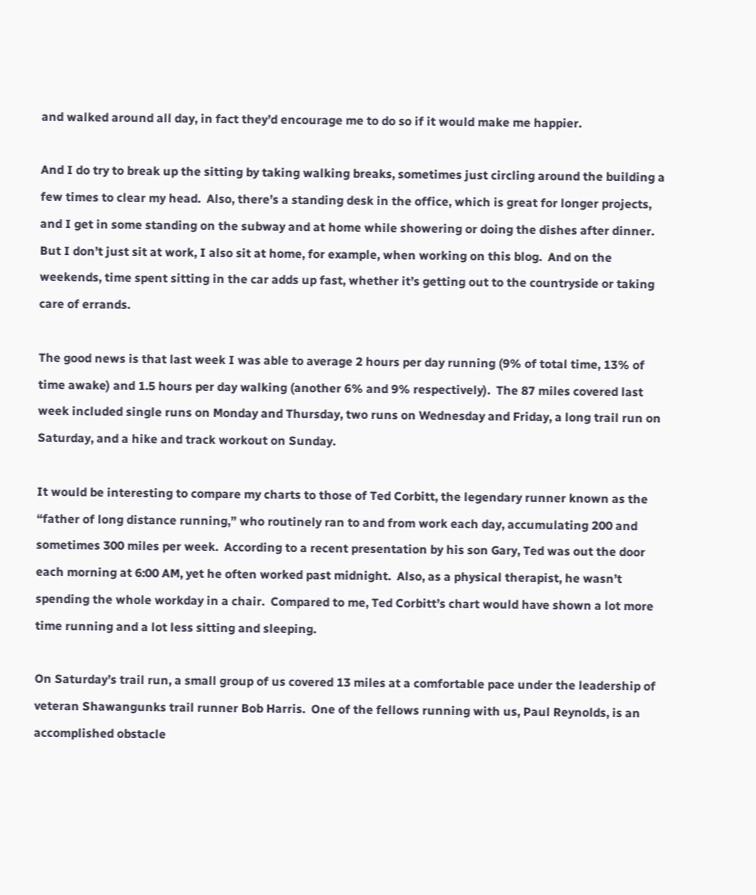and walked around all day, in fact they’d encourage me to do so if it would make me happier.

And I do try to break up the sitting by taking walking breaks, sometimes just circling around the building a few times to clear my head.  Also, there’s a standing desk in the office, which is great for longer projects, and I get in some standing on the subway and at home while showering or doing the dishes after dinner.  But I don’t just sit at work, I also sit at home, for example, when working on this blog.  And on the weekends, time spent sitting in the car adds up fast, whether it’s getting out to the countryside or taking care of errands.

The good news is that last week I was able to average 2 hours per day running (9% of total time, 13% of time awake) and 1.5 hours per day walking (another 6% and 9% respectively).  The 87 miles covered last week included single runs on Monday and Thursday, two runs on Wednesday and Friday, a long trail run on Saturday, and a hike and track workout on Sunday.

It would be interesting to compare my charts to those of Ted Corbitt, the legendary runner known as the “father of long distance running,” who routinely ran to and from work each day, accumulating 200 and sometimes 300 miles per week.  According to a recent presentation by his son Gary, Ted was out the door each morning at 6:00 AM, yet he often worked past midnight.  Also, as a physical therapist, he wasn’t spending the whole workday in a chair.  Compared to me, Ted Corbitt’s chart would have shown a lot more time running and a lot less sitting and sleeping.

On Saturday’s trail run, a small group of us covered 13 miles at a comfortable pace under the leadership of veteran Shawangunks trail runner Bob Harris.  One of the fellows running with us, Paul Reynolds, is an accomplished obstacle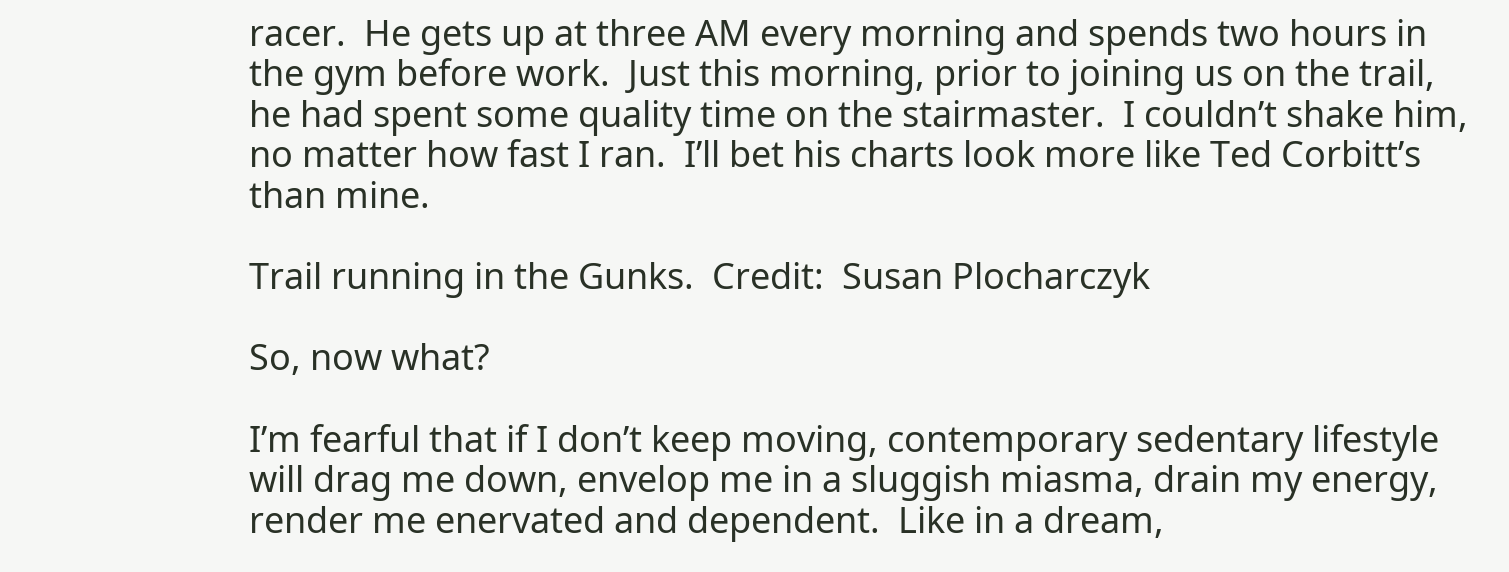racer.  He gets up at three AM every morning and spends two hours in the gym before work.  Just this morning, prior to joining us on the trail, he had spent some quality time on the stairmaster.  I couldn’t shake him, no matter how fast I ran.  I’ll bet his charts look more like Ted Corbitt’s than mine.

Trail running in the Gunks.  Credit:  Susan Plocharczyk

So, now what?

I’m fearful that if I don’t keep moving, contemporary sedentary lifestyle will drag me down, envelop me in a sluggish miasma, drain my energy, render me enervated and dependent.  Like in a dream,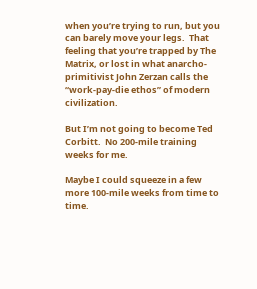when you’re trying to run, but you can barely move your legs.  That feeling that you’re trapped by The Matrix, or lost in what anarcho-primitivist John Zerzan calls the “work-pay-die ethos” of modern civilization.

But I’m not going to become Ted Corbitt.  No 200-mile training weeks for me.

Maybe I could squeeze in a few more 100-mile weeks from time to time.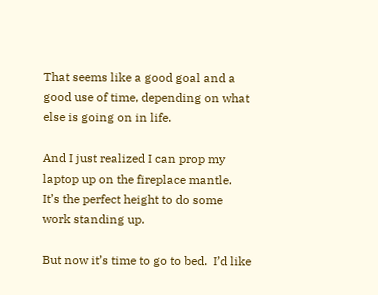That seems like a good goal and a good use of time, depending on what else is going on in life.

And I just realized I can prop my laptop up on the fireplace mantle.  It’s the perfect height to do some work standing up.

But now it’s time to go to bed.  I’d like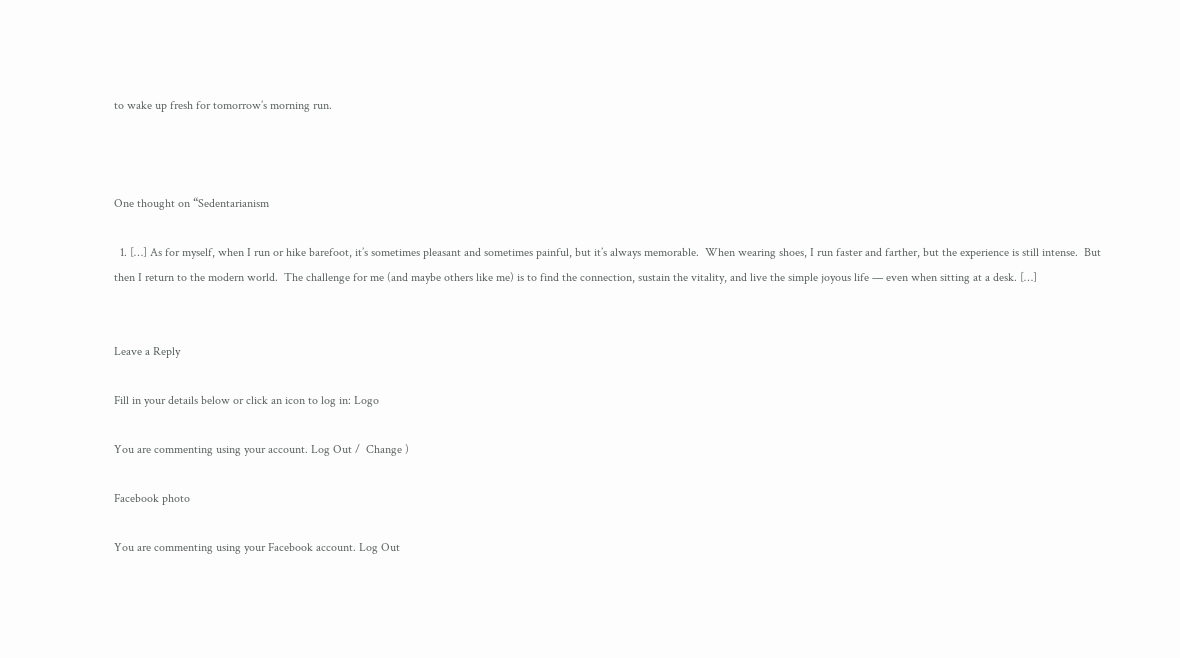to wake up fresh for tomorrow’s morning run.



One thought on “Sedentarianism

  1. […] As for myself, when I run or hike barefoot, it’s sometimes pleasant and sometimes painful, but it’s always memorable.  When wearing shoes, I run faster and farther, but the experience is still intense.  But then I return to the modern world.  The challenge for me (and maybe others like me) is to find the connection, sustain the vitality, and live the simple joyous life — even when sitting at a desk. […]


Leave a Reply

Fill in your details below or click an icon to log in: Logo

You are commenting using your account. Log Out /  Change )

Facebook photo

You are commenting using your Facebook account. Log Out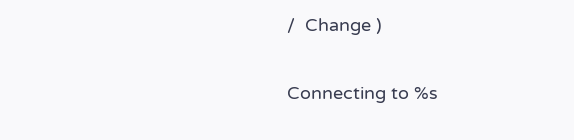/  Change )

Connecting to %s